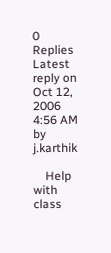0 Replies Latest reply on Oct 12, 2006 4:56 AM by j.karthik

    Help with class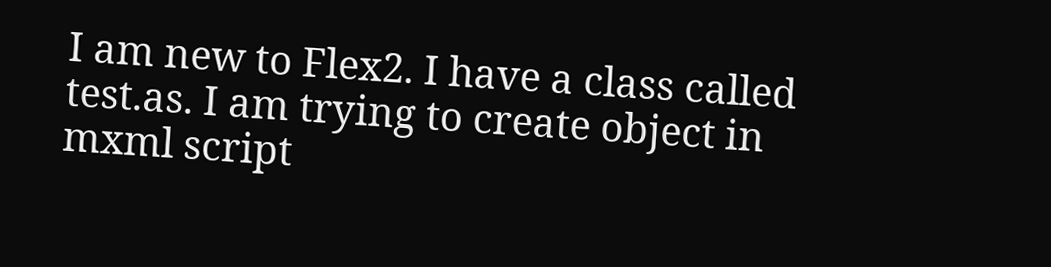I am new to Flex2. I have a class called test.as. I am trying to create object in mxml script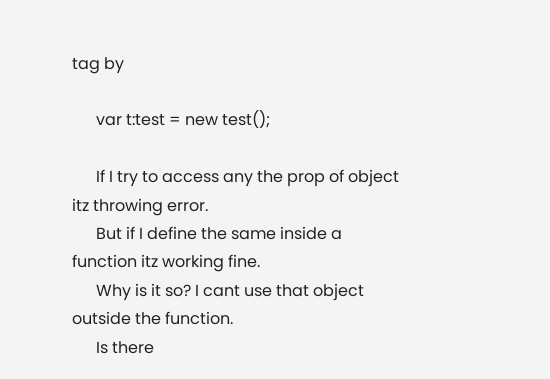tag by

      var t:test = new test();

      If I try to access any the prop of object itz throwing error.
      But if I define the same inside a function itz working fine.
      Why is it so? I cant use that object outside the function.
      Is there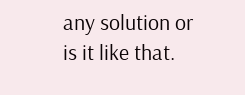any solution or is it like that.